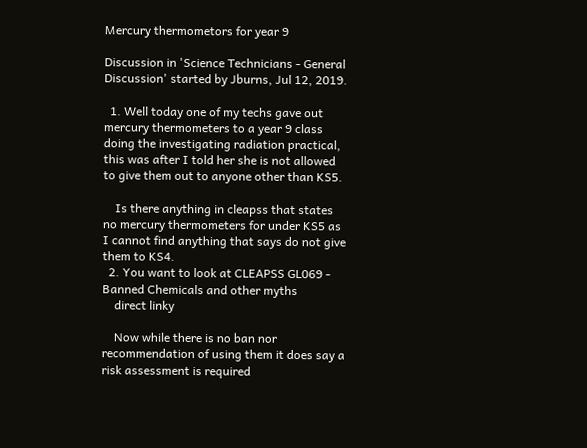Mercury thermometors for year 9

Discussion in 'Science Technicians - General Discussion' started by Jburns, Jul 12, 2019.

  1. Well today one of my techs gave out mercury thermometers to a year 9 class doing the investigating radiation practical, this was after I told her she is not allowed to give them out to anyone other than KS5.

    Is there anything in cleapss that states no mercury thermometers for under KS5 as I cannot find anything that says do not give them to KS4.
  2. You want to look at CLEAPSS GL069 - Banned Chemicals and other myths
    direct linky

    Now while there is no ban nor recommendation of using them it does say a risk assessment is required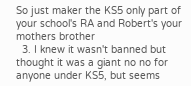So just maker the KS5 only part of your school's RA and Robert's your mothers brother
  3. I knew it wasn't banned but thought it was a giant no no for anyone under KS5, but seems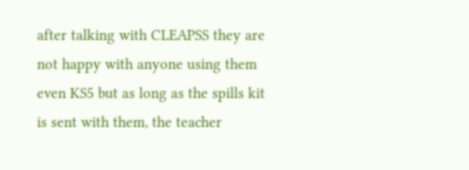after talking with CLEAPSS they are not happy with anyone using them even KS5 but as long as the spills kit is sent with them, the teacher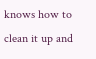knows how to clean it up and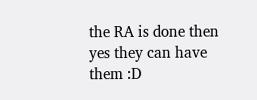the RA is done then yes they can have them :D